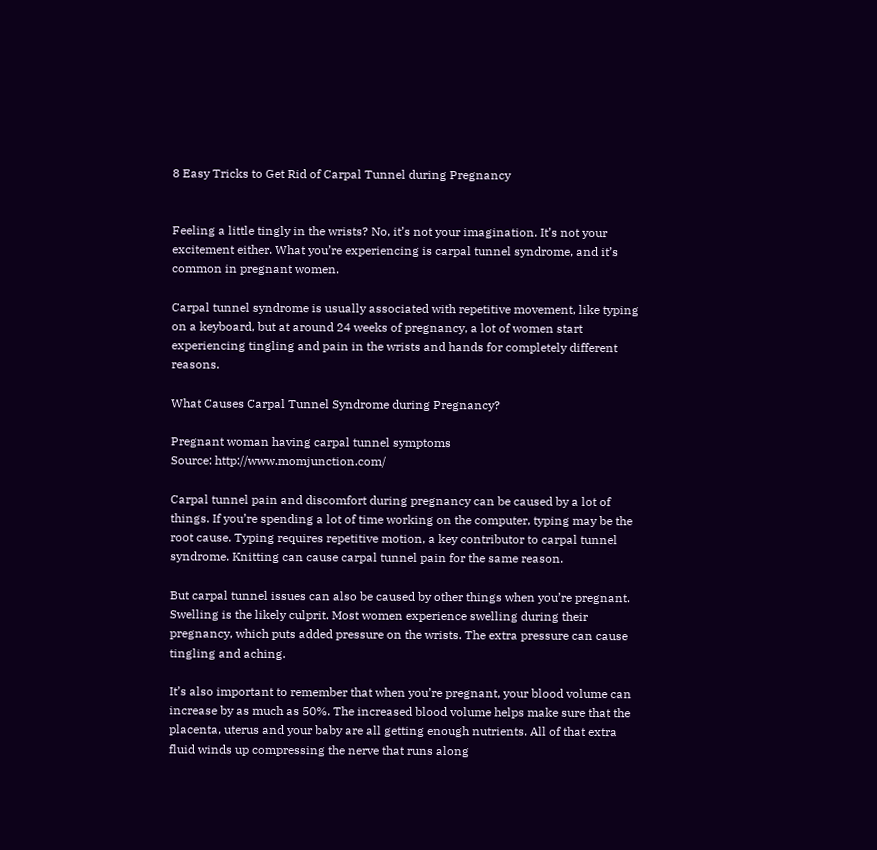8 Easy Tricks to Get Rid of Carpal Tunnel during Pregnancy


Feeling a little tingly in the wrists? No, it’s not your imagination. It’s not your excitement either. What you’re experiencing is carpal tunnel syndrome, and it’s common in pregnant women.

Carpal tunnel syndrome is usually associated with repetitive movement, like typing on a keyboard, but at around 24 weeks of pregnancy, a lot of women start experiencing tingling and pain in the wrists and hands for completely different reasons.

What Causes Carpal Tunnel Syndrome during Pregnancy?

Pregnant woman having carpal tunnel symptoms
Source: http://www.momjunction.com/

Carpal tunnel pain and discomfort during pregnancy can be caused by a lot of things. If you’re spending a lot of time working on the computer, typing may be the root cause. Typing requires repetitive motion, a key contributor to carpal tunnel syndrome. Knitting can cause carpal tunnel pain for the same reason.

But carpal tunnel issues can also be caused by other things when you’re pregnant. Swelling is the likely culprit. Most women experience swelling during their pregnancy, which puts added pressure on the wrists. The extra pressure can cause tingling and aching.

It’s also important to remember that when you’re pregnant, your blood volume can increase by as much as 50%. The increased blood volume helps make sure that the placenta, uterus and your baby are all getting enough nutrients. All of that extra fluid winds up compressing the nerve that runs along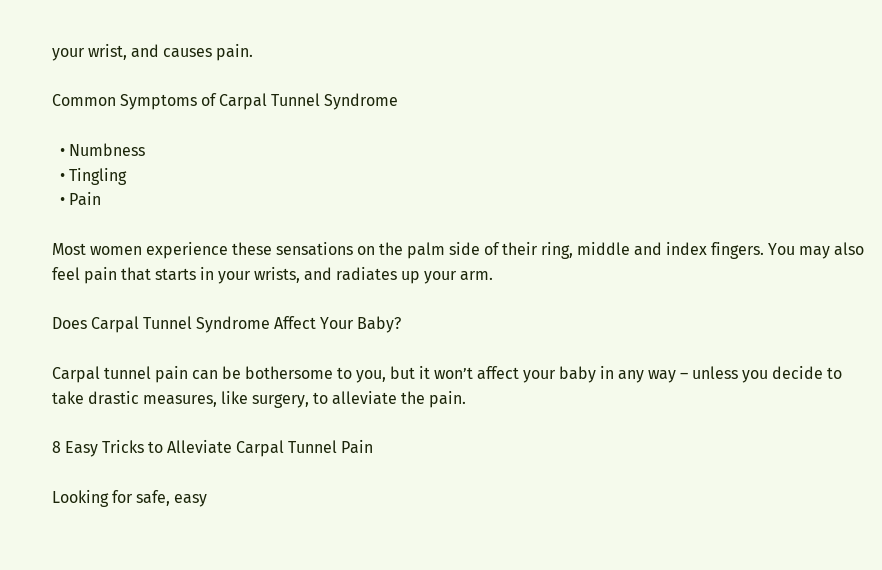your wrist, and causes pain.

Common Symptoms of Carpal Tunnel Syndrome

  • Numbness
  • Tingling
  • Pain

Most women experience these sensations on the palm side of their ring, middle and index fingers. You may also feel pain that starts in your wrists, and radiates up your arm.

Does Carpal Tunnel Syndrome Affect Your Baby?

Carpal tunnel pain can be bothersome to you, but it won’t affect your baby in any way – unless you decide to take drastic measures, like surgery, to alleviate the pain.

8 Easy Tricks to Alleviate Carpal Tunnel Pain

Looking for safe, easy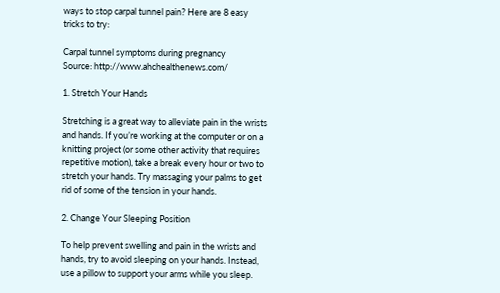ways to stop carpal tunnel pain? Here are 8 easy tricks to try:

Carpal tunnel symptoms during pregnancy
Source: http://www.ahchealthenews.com/

1. Stretch Your Hands

Stretching is a great way to alleviate pain in the wrists and hands. If you’re working at the computer or on a knitting project (or some other activity that requires repetitive motion), take a break every hour or two to stretch your hands. Try massaging your palms to get rid of some of the tension in your hands.

2. Change Your Sleeping Position

To help prevent swelling and pain in the wrists and hands, try to avoid sleeping on your hands. Instead, use a pillow to support your arms while you sleep.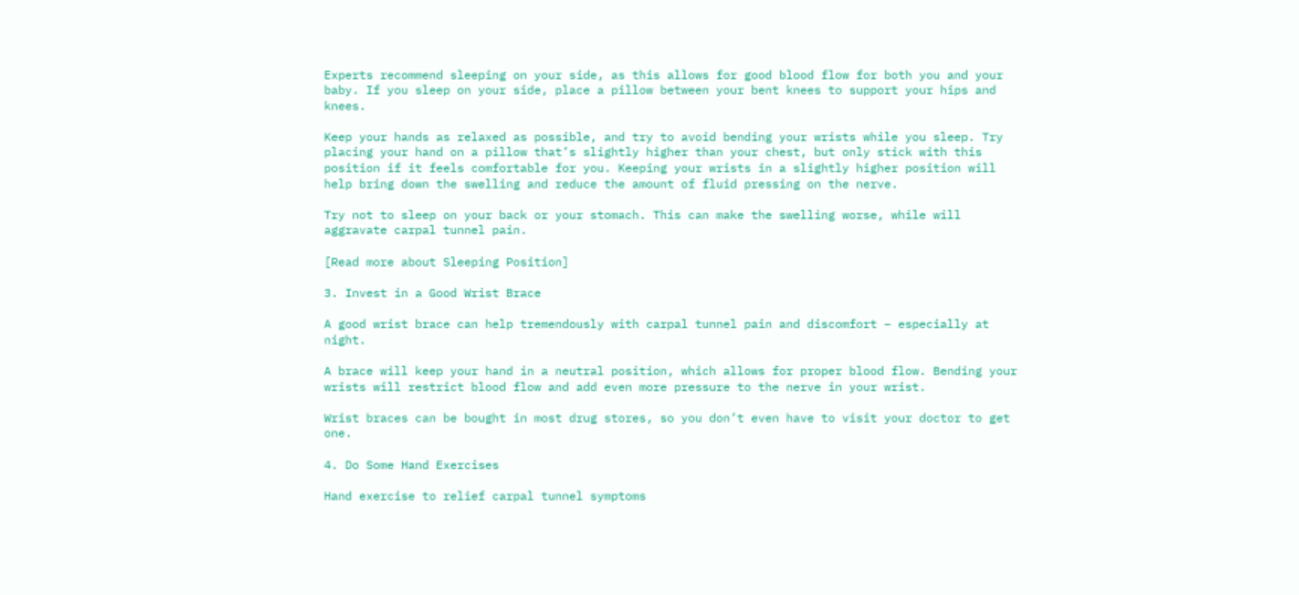Experts recommend sleeping on your side, as this allows for good blood flow for both you and your baby. If you sleep on your side, place a pillow between your bent knees to support your hips and knees.

Keep your hands as relaxed as possible, and try to avoid bending your wrists while you sleep. Try placing your hand on a pillow that’s slightly higher than your chest, but only stick with this position if it feels comfortable for you. Keeping your wrists in a slightly higher position will help bring down the swelling and reduce the amount of fluid pressing on the nerve.

Try not to sleep on your back or your stomach. This can make the swelling worse, while will aggravate carpal tunnel pain.

[Read more about Sleeping Position]

3. Invest in a Good Wrist Brace

A good wrist brace can help tremendously with carpal tunnel pain and discomfort – especially at night.

A brace will keep your hand in a neutral position, which allows for proper blood flow. Bending your wrists will restrict blood flow and add even more pressure to the nerve in your wrist.

Wrist braces can be bought in most drug stores, so you don’t even have to visit your doctor to get one.

4. Do Some Hand Exercises

Hand exercise to relief carpal tunnel symptoms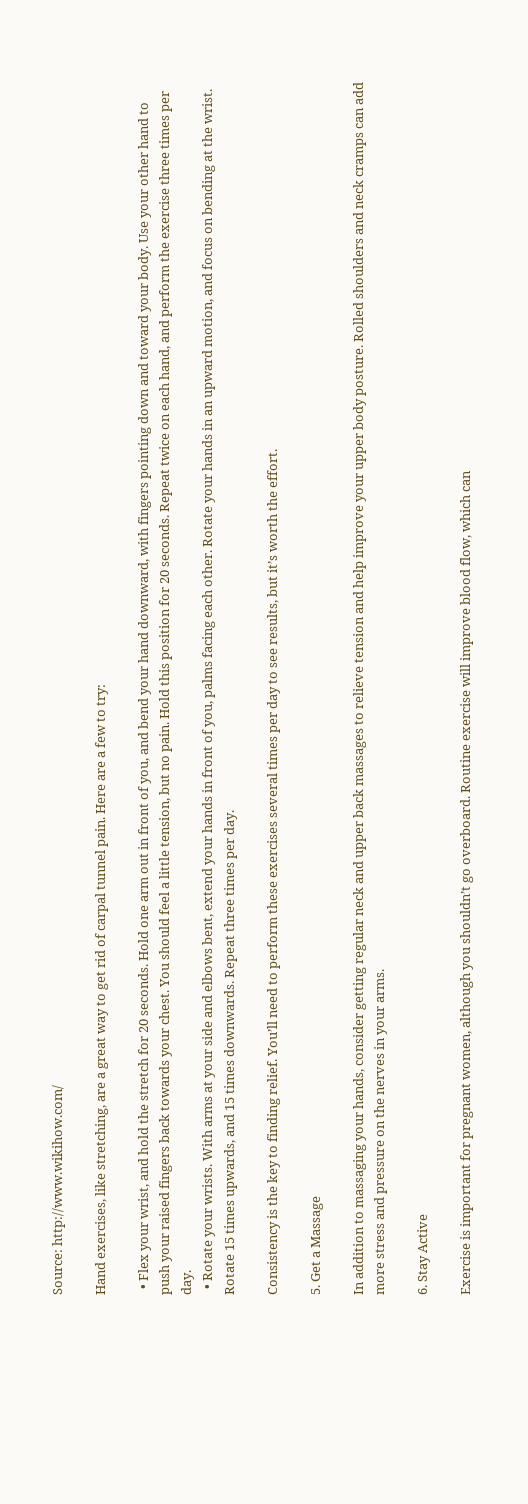Source: http://www.wikihow.com/

Hand exercises, like stretching, are a great way to get rid of carpal tunnel pain. Here are a few to try:

  • Flex your wrist, and hold the stretch for 20 seconds. Hold one arm out in front of you, and bend your hand downward, with fingers pointing down and toward your body. Use your other hand to push your raised fingers back towards your chest. You should feel a little tension, but no pain. Hold this position for 20 seconds. Repeat twice on each hand, and perform the exercise three times per day.
  • Rotate your wrists. With arms at your side and elbows bent, extend your hands in front of you, palms facing each other. Rotate your hands in an upward motion, and focus on bending at the wrist. Rotate 15 times upwards, and 15 times downwards. Repeat three times per day.

Consistency is the key to finding relief. You’ll need to perform these exercises several times per day to see results, but it’s worth the effort.

5. Get a Massage

In addition to massaging your hands, consider getting regular neck and upper back massages to relieve tension and help improve your upper body posture. Rolled shoulders and neck cramps can add more stress and pressure on the nerves in your arms.

6. Stay Active

Exercise is important for pregnant women, although you shouldn’t go overboard. Routine exercise will improve blood flow, which can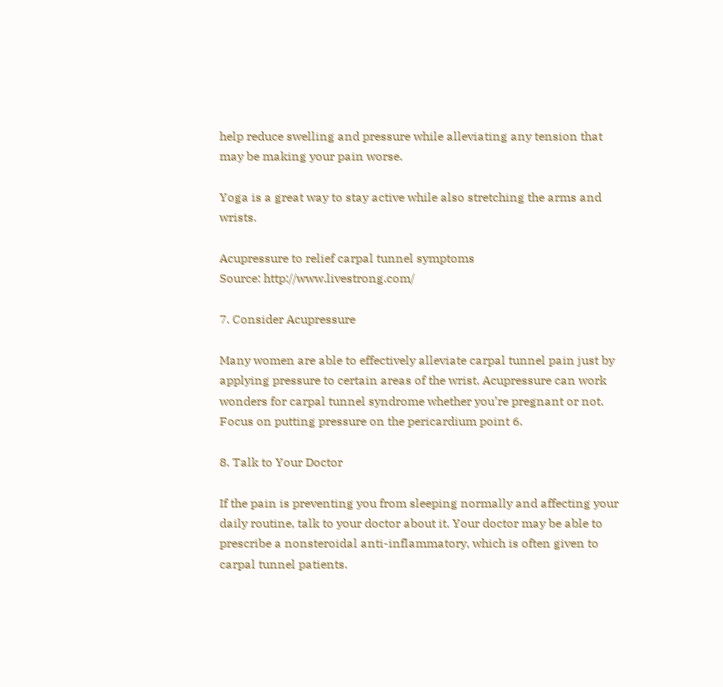help reduce swelling and pressure while alleviating any tension that may be making your pain worse.

Yoga is a great way to stay active while also stretching the arms and wrists.

Acupressure to relief carpal tunnel symptoms
Source: http://www.livestrong.com/

7. Consider Acupressure

Many women are able to effectively alleviate carpal tunnel pain just by applying pressure to certain areas of the wrist. Acupressure can work wonders for carpal tunnel syndrome whether you’re pregnant or not. Focus on putting pressure on the pericardium point 6.

8. Talk to Your Doctor

If the pain is preventing you from sleeping normally and affecting your daily routine, talk to your doctor about it. Your doctor may be able to prescribe a nonsteroidal anti-inflammatory, which is often given to carpal tunnel patients.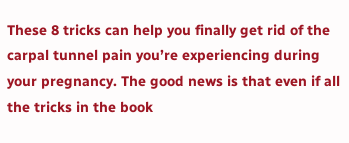These 8 tricks can help you finally get rid of the carpal tunnel pain you’re experiencing during your pregnancy. The good news is that even if all the tricks in the book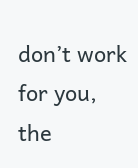don’t work for you, the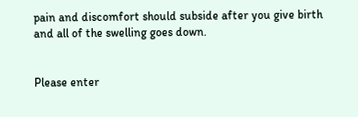pain and discomfort should subside after you give birth and all of the swelling goes down.


Please enter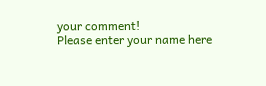your comment!
Please enter your name here